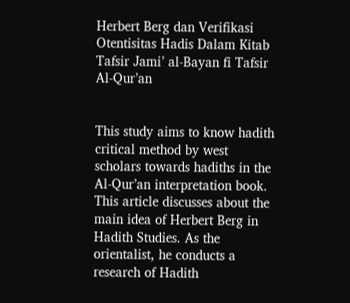Herbert Berg dan Verifikasi Otentisitas Hadis Dalam Kitab Tafsir Jami’ al-Bayan fi Tafsir Al-Qur’an


This study aims to know hadith critical method by west scholars towards hadiths in the Al-Qur’an interpretation book. This article discusses about the main idea of Herbert Berg in Hadith Studies. As the orientalist, he conducts a research of Hadith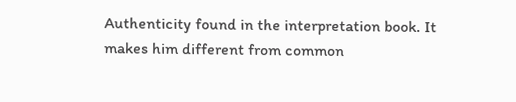Authenticity found in the interpretation book. It makes him different from common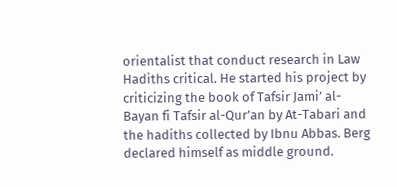orientalist that conduct research in Law Hadiths critical. He started his project by criticizing the book of Tafsir Jami’ al-Bayan fi Tafsir al-Qur’an by At-Tabari and the hadiths collected by Ibnu Abbas. Berg declared himself as middle ground.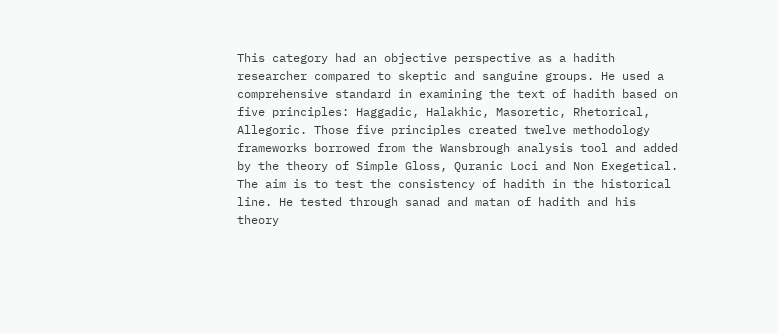This category had an objective perspective as a hadith researcher compared to skeptic and sanguine groups. He used a comprehensive standard in examining the text of hadith based on five principles: Haggadic, Halakhic, Masoretic, Rhetorical, Allegoric. Those five principles created twelve methodology frameworks borrowed from the Wansbrough analysis tool and added  by the theory of Simple Gloss, Quranic Loci and Non Exegetical. The aim is to test the consistency of hadith in the historical line. He tested through sanad and matan of hadith and his theory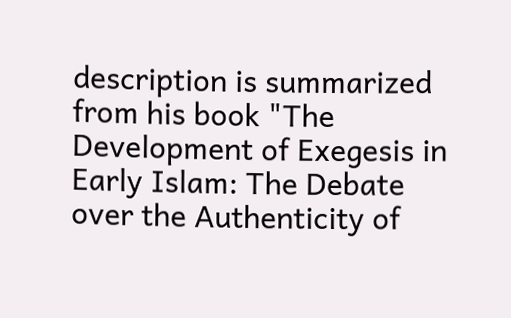description is summarized from his book "The Development of Exegesis in Early Islam: The Debate over the Authenticity of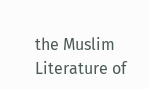the Muslim Literature of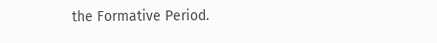the Formative Period.